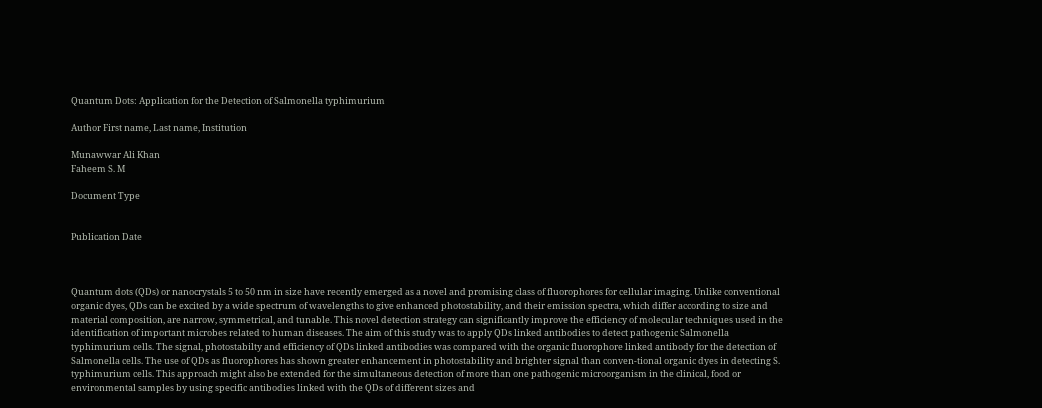Quantum Dots: Application for the Detection of Salmonella typhimurium

Author First name, Last name, Institution

Munawwar Ali Khan
Faheem S. M

Document Type


Publication Date



Quantum dots (QDs) or nanocrystals 5 to 50 nm in size have recently emerged as a novel and promising class of fluorophores for cellular imaging. Unlike conventional organic dyes, QDs can be excited by a wide spectrum of wavelengths to give enhanced photostability, and their emission spectra, which differ according to size and material composition, are narrow, symmetrical, and tunable. This novel detection strategy can significantly improve the efficiency of molecular techniques used in the identification of important microbes related to human diseases. The aim of this study was to apply QDs linked antibodies to detect pathogenic Salmonella typhimurium cells. The signal, photostabilty and efficiency of QDs linked antibodies was compared with the organic fluorophore linked antibody for the detection of Salmonella cells. The use of QDs as fluorophores has shown greater enhancement in photostability and brighter signal than conven-tional organic dyes in detecting S. typhimurium cells. This approach might also be extended for the simultaneous detection of more than one pathogenic microorganism in the clinical, food or environmental samples by using specific antibodies linked with the QDs of different sizes and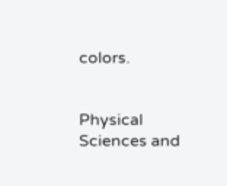colors.


Physical Sciences and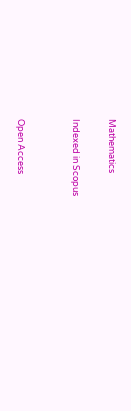Mathematics

Indexed in Scopus


Open Access